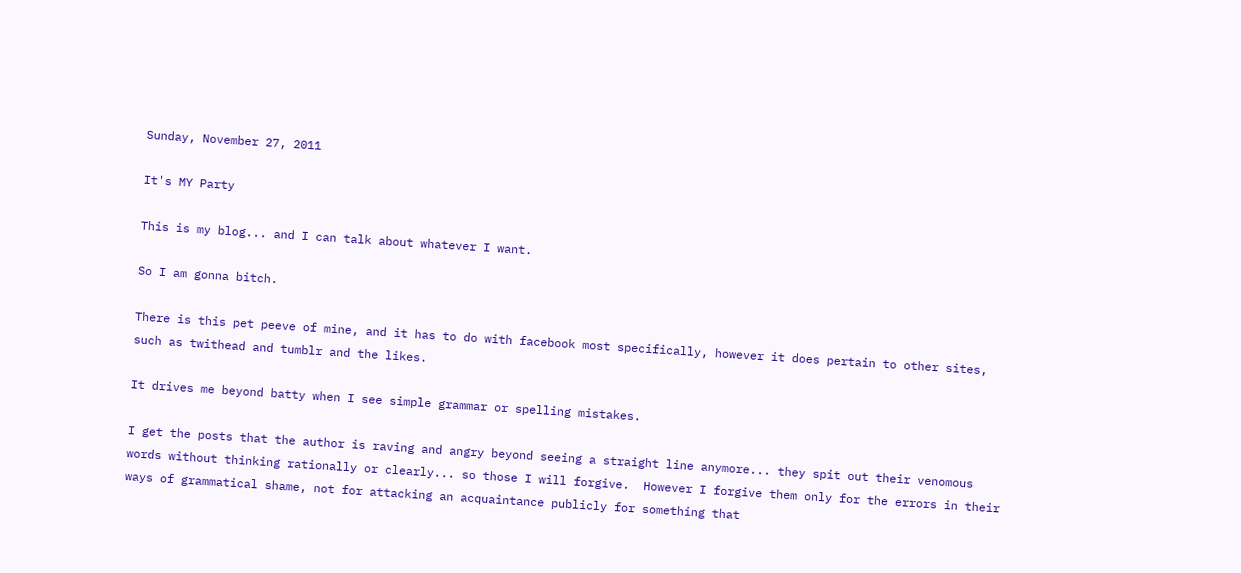Sunday, November 27, 2011

It's MY Party

This is my blog... and I can talk about whatever I want.

So I am gonna bitch.

There is this pet peeve of mine, and it has to do with facebook most specifically, however it does pertain to other sites, such as twithead and tumblr and the likes.

It drives me beyond batty when I see simple grammar or spelling mistakes.

I get the posts that the author is raving and angry beyond seeing a straight line anymore... they spit out their venomous words without thinking rationally or clearly... so those I will forgive.  However I forgive them only for the errors in their ways of grammatical shame, not for attacking an acquaintance publicly for something that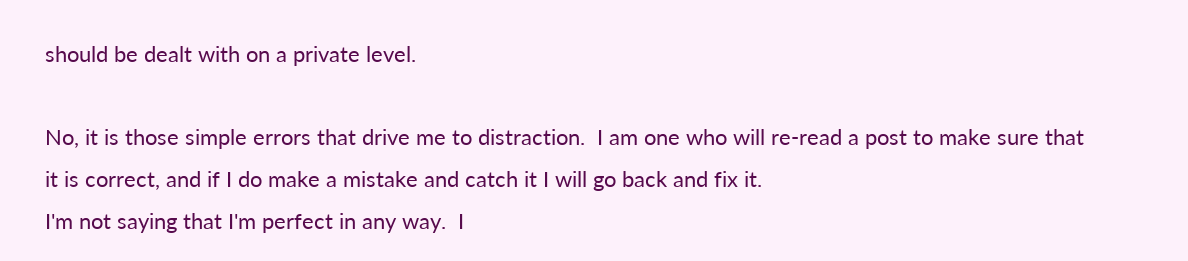should be dealt with on a private level.

No, it is those simple errors that drive me to distraction.  I am one who will re-read a post to make sure that it is correct, and if I do make a mistake and catch it I will go back and fix it.
I'm not saying that I'm perfect in any way.  I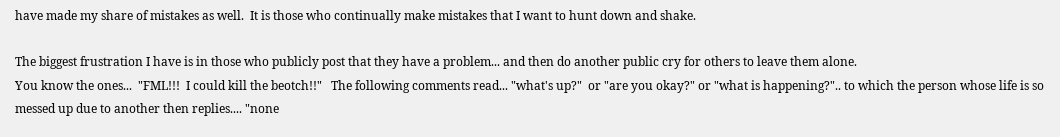have made my share of mistakes as well.  It is those who continually make mistakes that I want to hunt down and shake.

The biggest frustration I have is in those who publicly post that they have a problem... and then do another public cry for others to leave them alone.
You know the ones...  "FML!!!  I could kill the beotch!!"   The following comments read... "what's up?"  or "are you okay?" or "what is happening?".. to which the person whose life is so messed up due to another then replies.... "none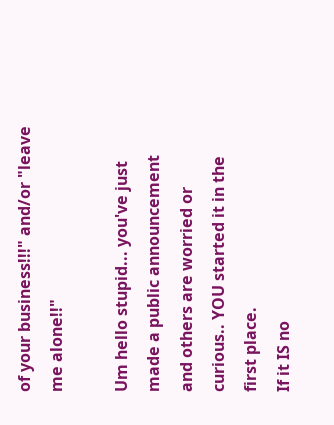of your business!!!" and/or "leave me alone!!"

Um hello stupid... you've just made a public announcement and others are worried or curious.. YOU started it in the first place.
If it IS no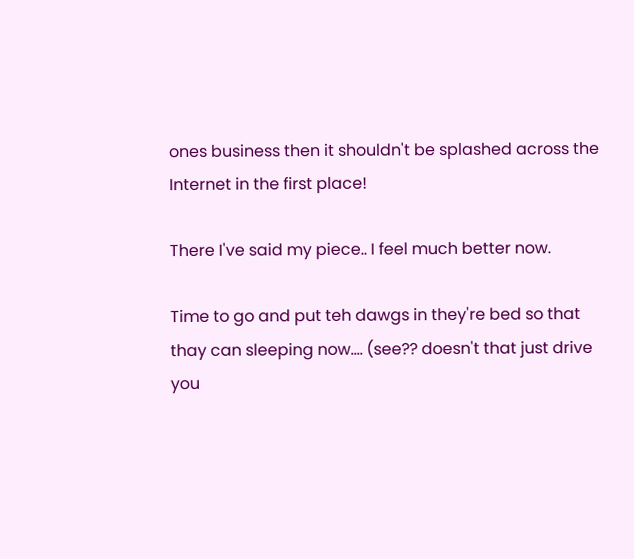ones business then it shouldn't be splashed across the Internet in the first place!

There I've said my piece.. I feel much better now.

Time to go and put teh dawgs in they're bed so that thay can sleeping now.... (see?? doesn't that just drive you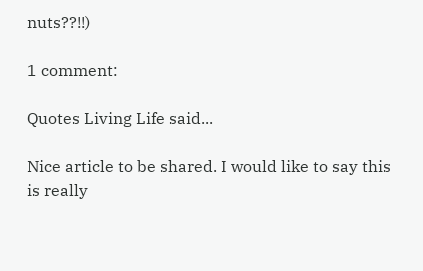nuts??!!)

1 comment:

Quotes Living Life said...

Nice article to be shared. I would like to say this is really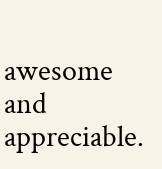awesome and appreciable.